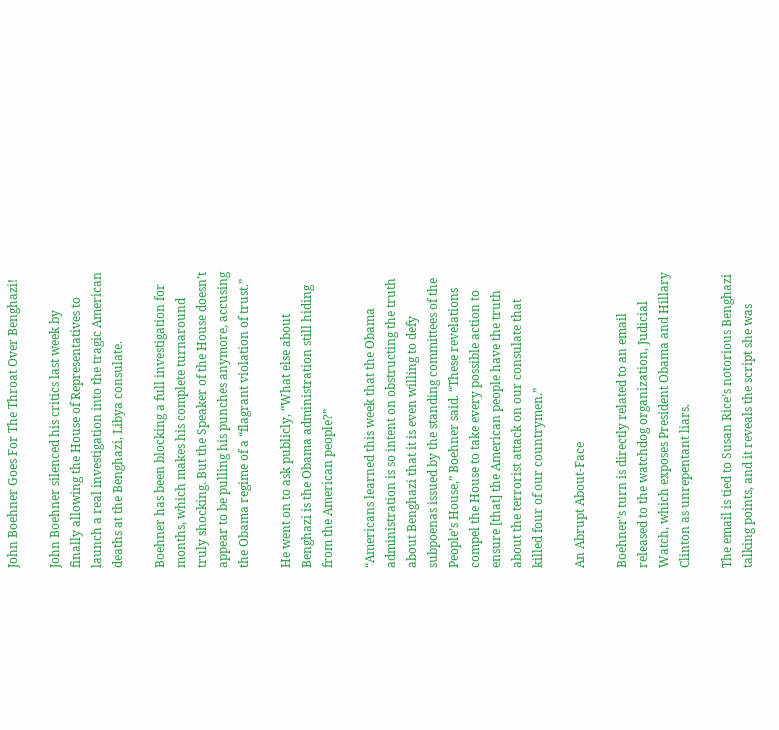John Boehner Goes For The Throat Over Benghazi!

John Boehner silenced his critics last week by finally allowing the House of Representatives to launch a real investigation into the tragic American deaths at the Benghazi, Libya consulate.

Boehner has been blocking a full investigation for months, which makes his complete turnaround truly shocking. But the Speaker of the House doesn’t appear to be pulling his punches anymore, accusing the Obama regime of a “flagrant violation of trust.”

He went on to ask publicly, “What else about Benghazi is the Obama administration still hiding from the American people?”

“Americans learned this week that the Obama administration is so intent on obstructing the truth about Benghazi that it is even willing to defy subpoenas issued by the standing committees of the People’s House,” Boehner said. “These revelations compel the House to take every possible action to ensure [that] the American people have the truth about the terrorist attack on our consulate that killed four of our countrymen.”

An Abrupt About-Face

Boehner’s turn is directly related to an email released to the watchdog organization, Judicial Watch, which exposes President Obama and Hillary Clinton as unrepentant liars.

The email is tied to Susan Rice’s notorious Benghazi talking points, and it reveals the script she was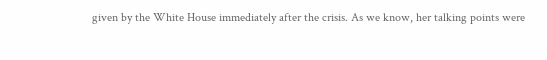given by the White House immediately after the crisis. As we know, her talking points were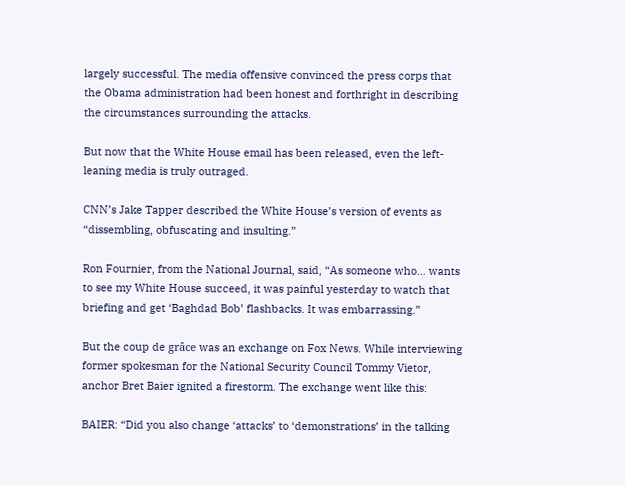largely successful. The media offensive convinced the press corps that the Obama administration had been honest and forthright in describing the circumstances surrounding the attacks.

But now that the White House email has been released, even the left-leaning media is truly outraged.

CNN’s Jake Tapper described the White House’s version of events as “dissembling, obfuscating and insulting.”

Ron Fournier, from the National Journal, said, “As someone who… wants to see my White House succeed, it was painful yesterday to watch that briefing and get ‘Baghdad Bob’ flashbacks. It was embarrassing.”

But the coup de grâce was an exchange on Fox News. While interviewing former spokesman for the National Security Council Tommy Vietor, anchor Bret Baier ignited a firestorm. The exchange went like this:

BAIER: “Did you also change ‘attacks’ to ‘demonstrations’ in the talking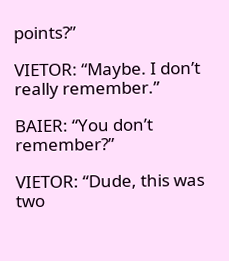points?”

VIETOR: “Maybe. I don’t really remember.”

BAIER: “You don’t remember?”

VIETOR: “Dude, this was two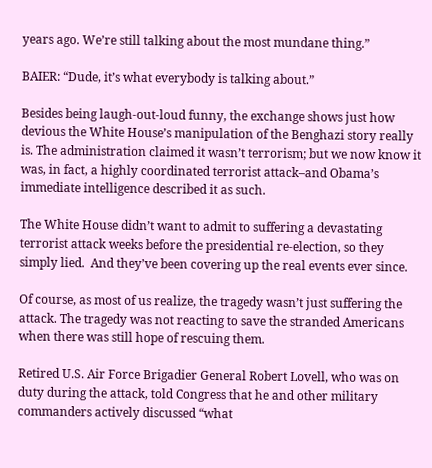years ago. We’re still talking about the most mundane thing.”

BAIER: “Dude, it’s what everybody is talking about.”

Besides being laugh-out-loud funny, the exchange shows just how devious the White House’s manipulation of the Benghazi story really is. The administration claimed it wasn’t terrorism; but we now know it was, in fact, a highly coordinated terrorist attack–and Obama’s immediate intelligence described it as such.

The White House didn’t want to admit to suffering a devastating terrorist attack weeks before the presidential re-election, so they simply lied.  And they’ve been covering up the real events ever since.

Of course, as most of us realize, the tragedy wasn’t just suffering the attack. The tragedy was not reacting to save the stranded Americans when there was still hope of rescuing them.

Retired U.S. Air Force Brigadier General Robert Lovell, who was on duty during the attack, told Congress that he and other military commanders actively discussed “what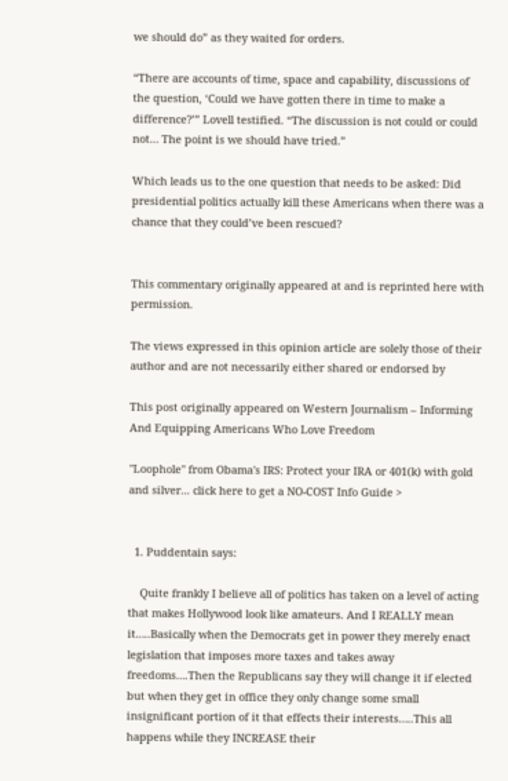we should do” as they waited for orders.

“There are accounts of time, space and capability, discussions of the question, ‘Could we have gotten there in time to make a difference?’” Lovell testified. “The discussion is not could or could not… The point is we should have tried.”

Which leads us to the one question that needs to be asked: Did presidential politics actually kill these Americans when there was a chance that they could’ve been rescued?


This commentary originally appeared at and is reprinted here with permission.

The views expressed in this opinion article are solely those of their author and are not necessarily either shared or endorsed by

This post originally appeared on Western Journalism – Informing And Equipping Americans Who Love Freedom

"Loophole" from Obama's IRS: Protect your IRA or 401(k) with gold and silver... click here to get a NO-COST Info Guide >


  1. Puddentain says:

    Quite frankly I believe all of politics has taken on a level of acting that makes Hollywood look like amateurs. And I REALLY mean it…..Basically when the Democrats get in power they merely enact legislation that imposes more taxes and takes away freedoms….Then the Republicans say they will change it if elected but when they get in office they only change some small insignificant portion of it that effects their interests…..This all happens while they INCREASE their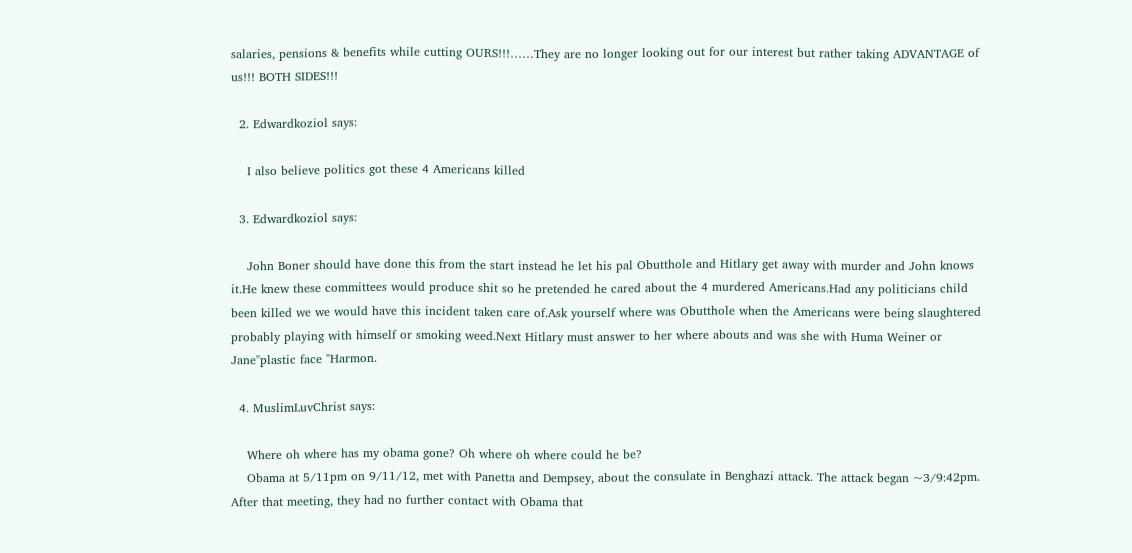salaries, pensions & benefits while cutting OURS!!!……They are no longer looking out for our interest but rather taking ADVANTAGE of us!!! BOTH SIDES!!!

  2. Edwardkoziol says:

    I also believe politics got these 4 Americans killed

  3. Edwardkoziol says:

    John Boner should have done this from the start instead he let his pal Obutthole and Hitlary get away with murder and John knows it.He knew these committees would produce shit so he pretended he cared about the 4 murdered Americans.Had any politicians child been killed we we would have this incident taken care of.Ask yourself where was Obutthole when the Americans were being slaughtered probably playing with himself or smoking weed.Next Hitlary must answer to her where abouts and was she with Huma Weiner or Jane"plastic face "Harmon.

  4. MuslimLuvChrist says:

    Where oh where has my obama gone? Oh where oh where could he be?
    Obama at 5/11pm on 9/11/12, met with Panetta and Dempsey, about the consulate in Benghazi attack. The attack began ~3/9:42pm. After that meeting, they had no further contact with Obama that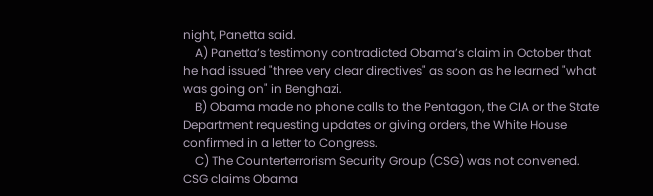night, Panetta said.
    A) Panetta’s testimony contradicted Obama’s claim in October that he had issued "three very clear directives" as soon as he learned "what was going on" in Benghazi.
    B) Obama made no phone calls to the Pentagon, the CIA or the State Department requesting updates or giving orders, the White House confirmed in a letter to Congress.
    C) The Counterterrorism Security Group (CSG) was not convened. CSG claims Obama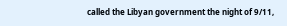called the Libyan government the night of 9/11,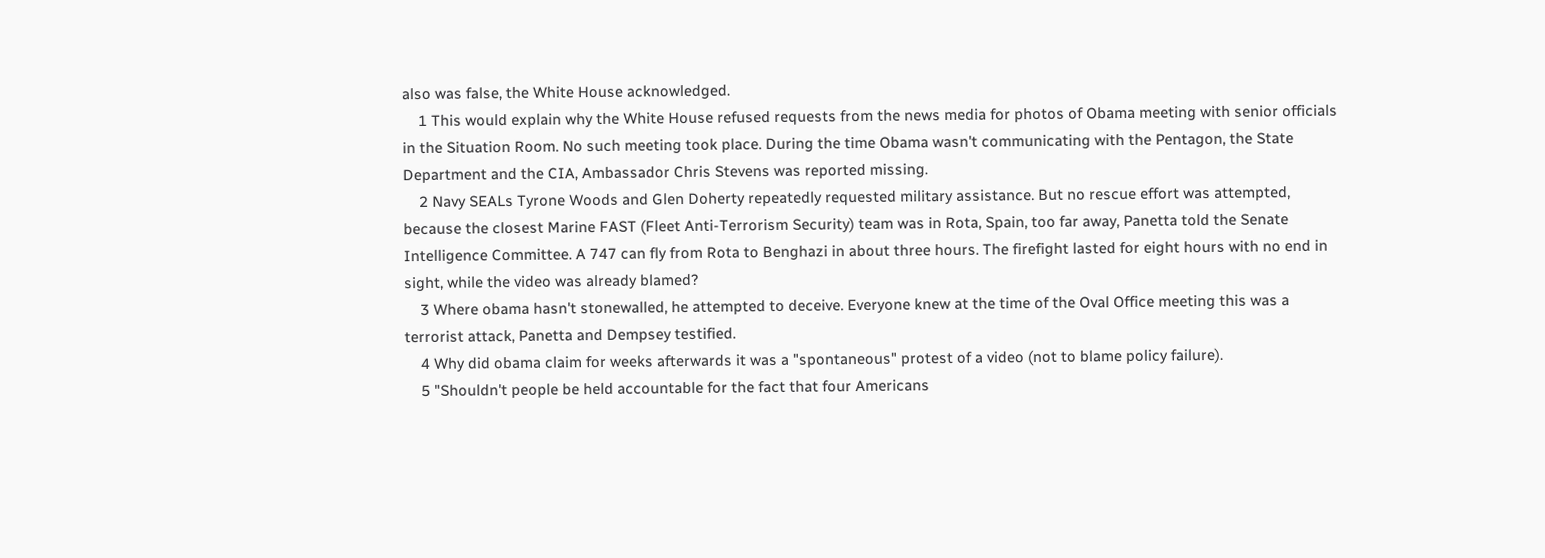also was false, the White House acknowledged.
    1 This would explain why the White House refused requests from the news media for photos of Obama meeting with senior officials in the Situation Room. No such meeting took place. During the time Obama wasn't communicating with the Pentagon, the State Department and the CIA, Ambassador Chris Stevens was reported missing.
    2 Navy SEALs Tyrone Woods and Glen Doherty repeatedly requested military assistance. But no rescue effort was attempted, because the closest Marine FAST (Fleet Anti-Terrorism Security) team was in Rota, Spain, too far away, Panetta told the Senate Intelligence Committee. A 747 can fly from Rota to Benghazi in about three hours. The firefight lasted for eight hours with no end in sight, while the video was already blamed?
    3 Where obama hasn't stonewalled, he attempted to deceive. Everyone knew at the time of the Oval Office meeting this was a terrorist attack, Panetta and Dempsey testified.
    4 Why did obama claim for weeks afterwards it was a "spontaneous" protest of a video (not to blame policy failure).
    5 "Shouldn't people be held accountable for the fact that four Americans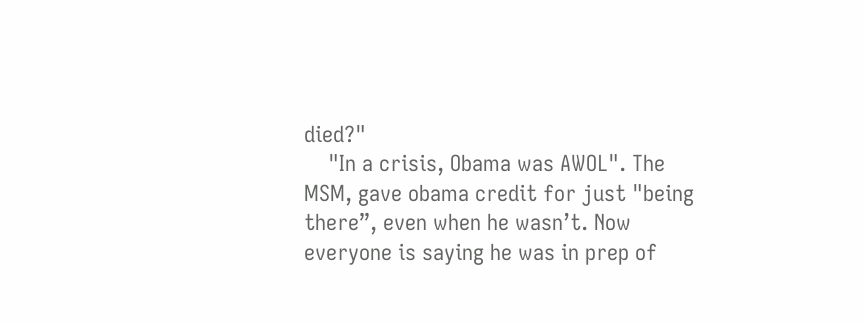died?"
    "In a crisis, Obama was AWOL". The MSM, gave obama credit for just "being there”, even when he wasn’t. Now everyone is saying he was in prep of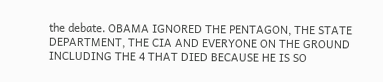the debate. OBAMA IGNORED THE PENTAGON, THE STATE DEPARTMENT, THE CIA AND EVERYONE ON THE GROUND INCLUDING THE 4 THAT DIED BECAUSE HE IS SO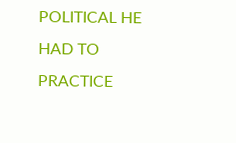POLITICAL HE HAD TO PRACTICE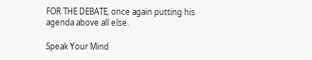FOR THE DEBATE, once again putting his agenda above all else.

Speak Your Mind